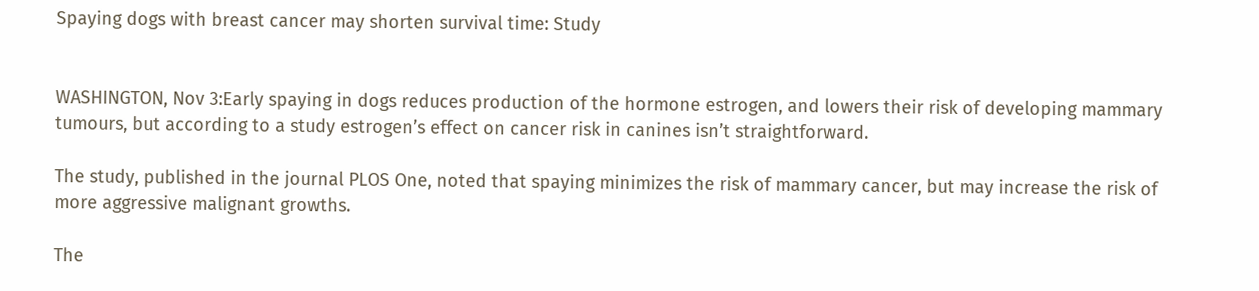Spaying dogs with breast cancer may shorten survival time: Study


WASHINGTON, Nov 3:Early spaying in dogs reduces production of the hormone estrogen, and lowers their risk of developing mammary tumours, but according to a study estrogen’s effect on cancer risk in canines isn’t straightforward.

The study, published in the journal PLOS One, noted that spaying minimizes the risk of mammary cancer, but may increase the risk of more aggressive malignant growths.

The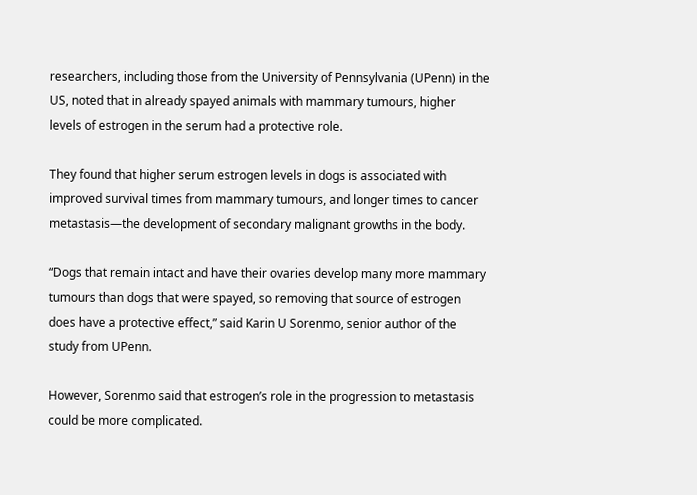researchers, including those from the University of Pennsylvania (UPenn) in the US, noted that in already spayed animals with mammary tumours, higher levels of estrogen in the serum had a protective role.

They found that higher serum estrogen levels in dogs is associated with improved survival times from mammary tumours, and longer times to cancer metastasis—the development of secondary malignant growths in the body.

“Dogs that remain intact and have their ovaries develop many more mammary tumours than dogs that were spayed, so removing that source of estrogen does have a protective effect,” said Karin U Sorenmo, senior author of the study from UPenn.

However, Sorenmo said that estrogen’s role in the progression to metastasis could be more complicated.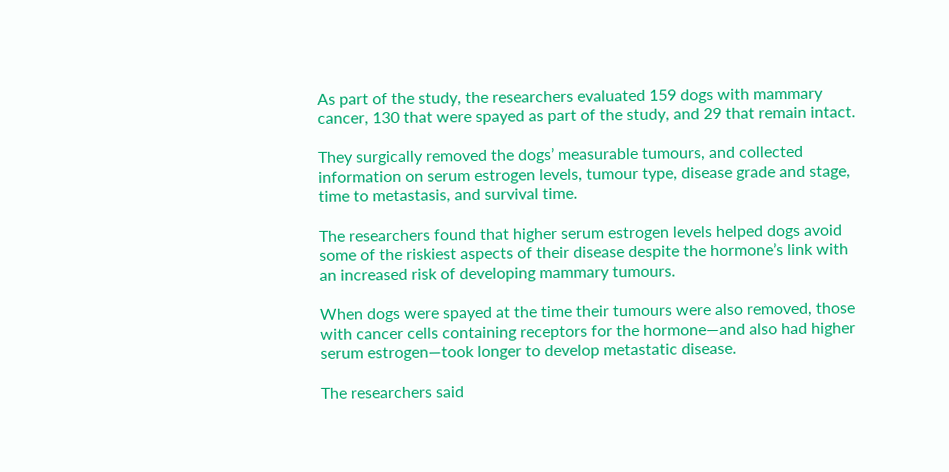As part of the study, the researchers evaluated 159 dogs with mammary cancer, 130 that were spayed as part of the study, and 29 that remain intact.

They surgically removed the dogs’ measurable tumours, and collected information on serum estrogen levels, tumour type, disease grade and stage, time to metastasis, and survival time.

The researchers found that higher serum estrogen levels helped dogs avoid some of the riskiest aspects of their disease despite the hormone’s link with an increased risk of developing mammary tumours.

When dogs were spayed at the time their tumours were also removed, those with cancer cells containing receptors for the hormone—and also had higher serum estrogen—took longer to develop metastatic disease.

The researchers said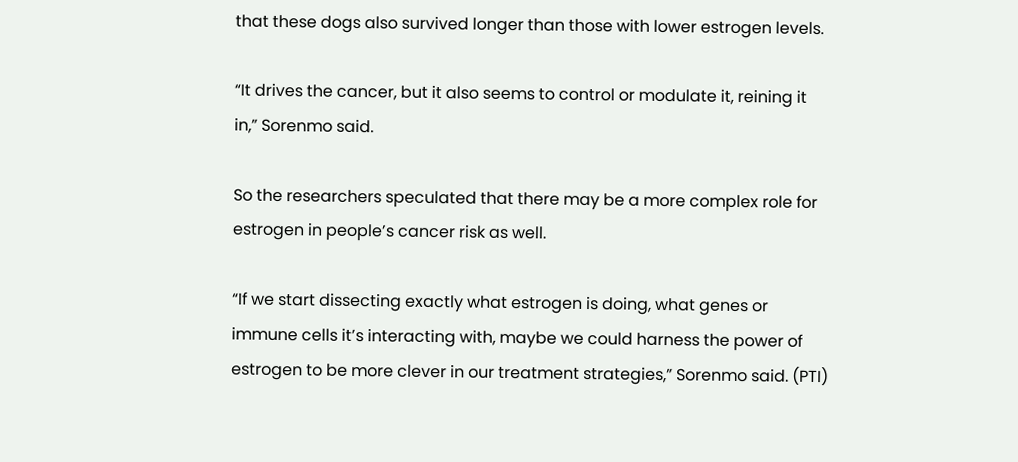that these dogs also survived longer than those with lower estrogen levels.

“It drives the cancer, but it also seems to control or modulate it, reining it in,” Sorenmo said.

So the researchers speculated that there may be a more complex role for estrogen in people’s cancer risk as well.

“If we start dissecting exactly what estrogen is doing, what genes or immune cells it’s interacting with, maybe we could harness the power of estrogen to be more clever in our treatment strategies,” Sorenmo said. (PTI)